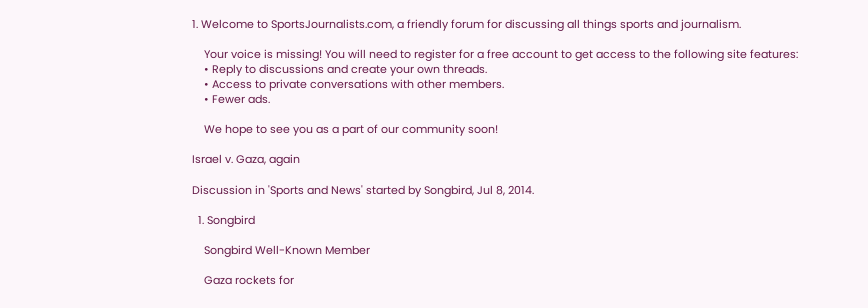1. Welcome to SportsJournalists.com, a friendly forum for discussing all things sports and journalism.

    Your voice is missing! You will need to register for a free account to get access to the following site features:
    • Reply to discussions and create your own threads.
    • Access to private conversations with other members.
    • Fewer ads.

    We hope to see you as a part of our community soon!

Israel v. Gaza, again

Discussion in 'Sports and News' started by Songbird, Jul 8, 2014.

  1. Songbird

    Songbird Well-Known Member

    Gaza rockets for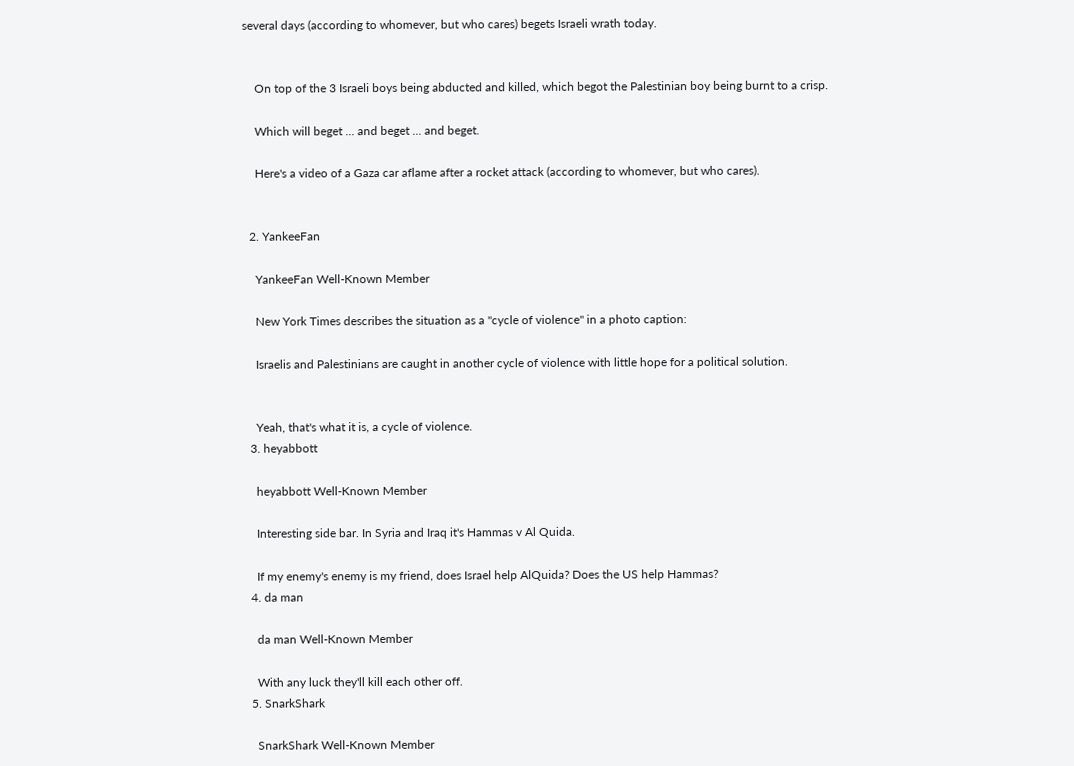several days (according to whomever, but who cares) begets Israeli wrath today.


    On top of the 3 Israeli boys being abducted and killed, which begot the Palestinian boy being burnt to a crisp.

    Which will beget ... and beget ... and beget.

    Here's a video of a Gaza car aflame after a rocket attack (according to whomever, but who cares).


  2. YankeeFan

    YankeeFan Well-Known Member

    New York Times describes the situation as a "cycle of violence" in a photo caption:

    Israelis and Palestinians are caught in another cycle of violence with little hope for a political solution.


    Yeah, that's what it is, a cycle of violence.
  3. heyabbott

    heyabbott Well-Known Member

    Interesting side bar. In Syria and Iraq it's Hammas v Al Quida.

    If my enemy's enemy is my friend, does Israel help AlQuida? Does the US help Hammas?
  4. da man

    da man Well-Known Member

    With any luck they'll kill each other off.
  5. SnarkShark

    SnarkShark Well-Known Member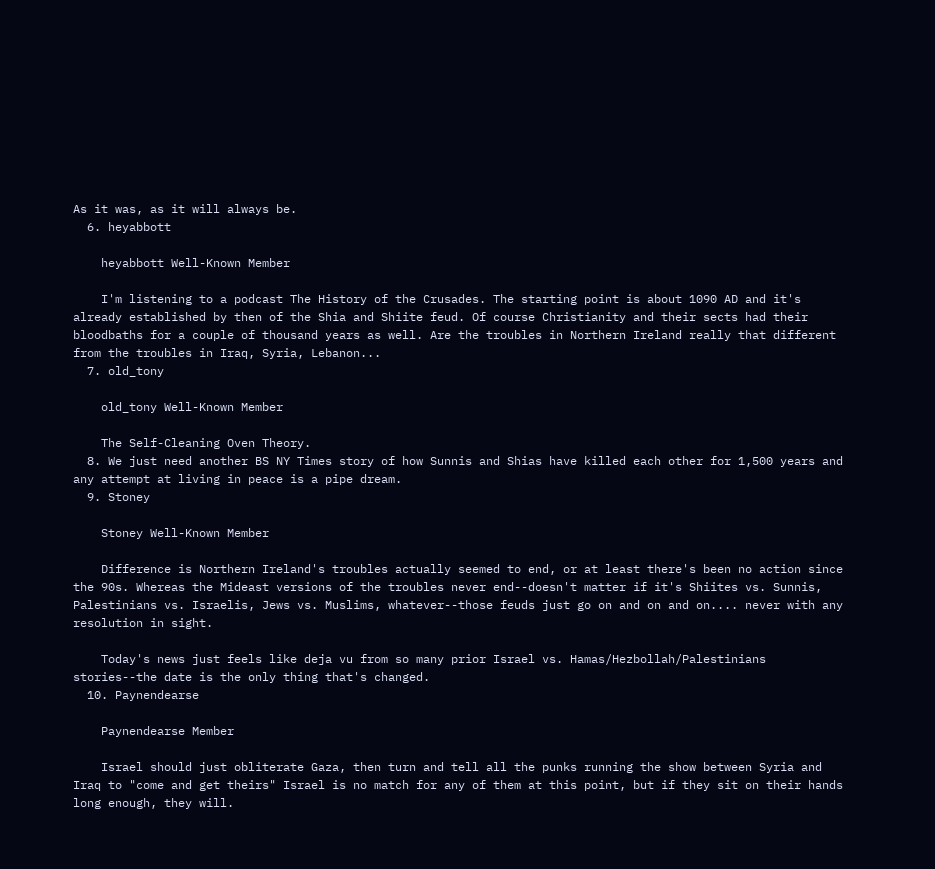As it was, as it will always be.
  6. heyabbott

    heyabbott Well-Known Member

    I'm listening to a podcast The History of the Crusades. The starting point is about 1090 AD and it's already established by then of the Shia and Shiite feud. Of course Christianity and their sects had their bloodbaths for a couple of thousand years as well. Are the troubles in Northern Ireland really that different from the troubles in Iraq, Syria, Lebanon...
  7. old_tony

    old_tony Well-Known Member

    The Self-Cleaning Oven Theory.
  8. We just need another BS NY Times story of how Sunnis and Shias have killed each other for 1,500 years and any attempt at living in peace is a pipe dream.
  9. Stoney

    Stoney Well-Known Member

    Difference is Northern Ireland's troubles actually seemed to end, or at least there's been no action since the 90s. Whereas the Mideast versions of the troubles never end--doesn't matter if it's Shiites vs. Sunnis, Palestinians vs. Israelis, Jews vs. Muslims, whatever--those feuds just go on and on and on.... never with any resolution in sight.

    Today's news just feels like deja vu from so many prior Israel vs. Hamas/Hezbollah/Palestinians stories--the date is the only thing that's changed.
  10. Paynendearse

    Paynendearse Member

    Israel should just obliterate Gaza, then turn and tell all the punks running the show between Syria and Iraq to "come and get theirs" Israel is no match for any of them at this point, but if they sit on their hands long enough, they will.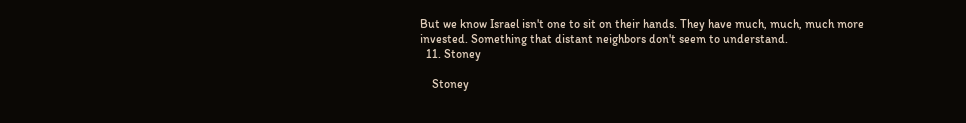But we know Israel isn't one to sit on their hands. They have much, much, much more invested. Something that distant neighbors don't seem to understand.
  11. Stoney

    Stoney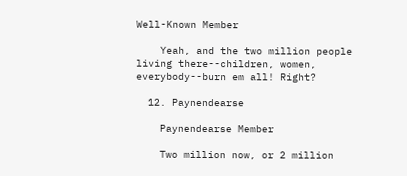Well-Known Member

    Yeah, and the two million people living there--children, women, everybody--burn em all! Right?

  12. Paynendearse

    Paynendearse Member

    Two million now, or 2 million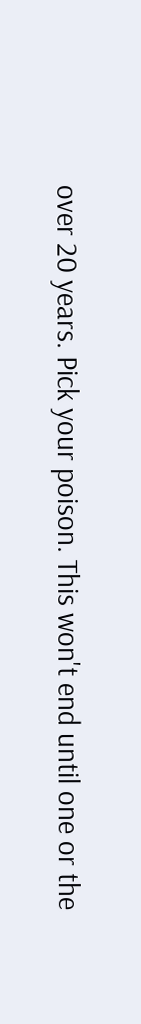over 20 years. Pick your poison. This won't end until one or the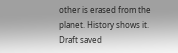other is erased from the planet. History shows it.
Draft saved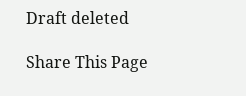Draft deleted

Share This Page